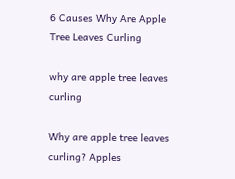6 Causes Why Are Apple Tree Leaves Curling

why are apple tree leaves curling

Why are apple tree leaves curling? Apples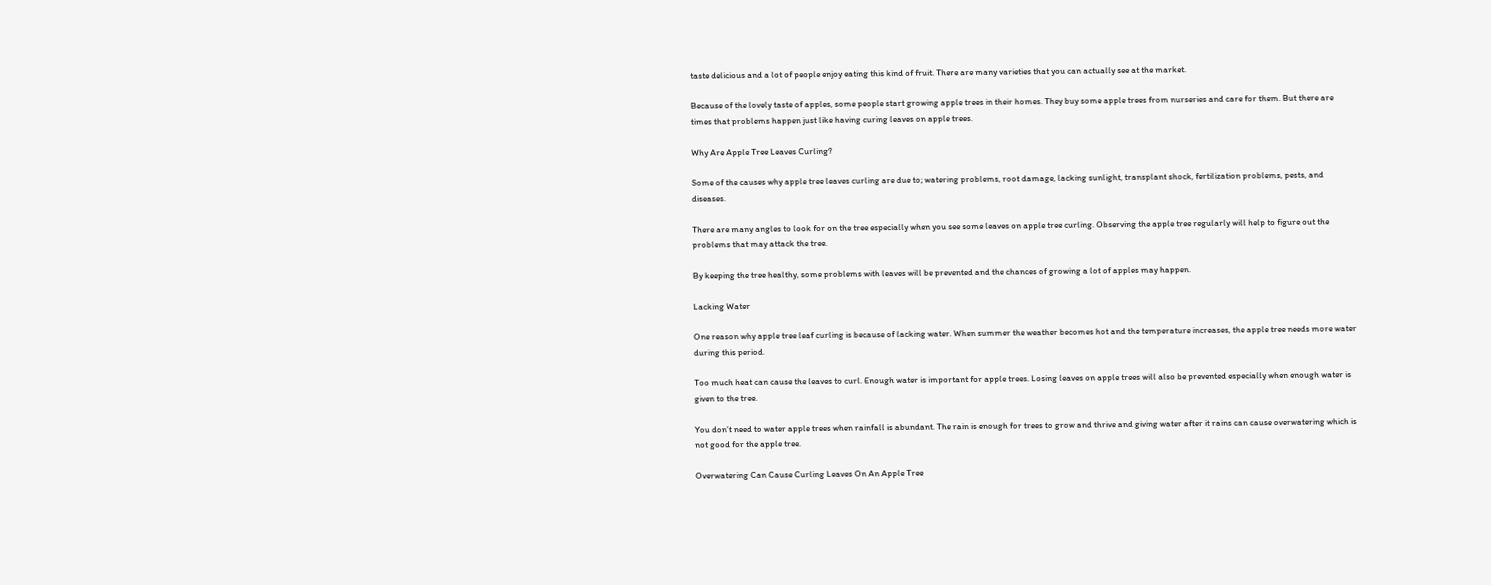taste delicious and a lot of people enjoy eating this kind of fruit. There are many varieties that you can actually see at the market.

Because of the lovely taste of apples, some people start growing apple trees in their homes. They buy some apple trees from nurseries and care for them. But there are times that problems happen just like having curing leaves on apple trees.

Why Are Apple Tree Leaves Curling?

Some of the causes why apple tree leaves curling are due to; watering problems, root damage, lacking sunlight, transplant shock, fertilization problems, pests, and diseases.

There are many angles to look for on the tree especially when you see some leaves on apple tree curling. Observing the apple tree regularly will help to figure out the problems that may attack the tree.

By keeping the tree healthy, some problems with leaves will be prevented and the chances of growing a lot of apples may happen.

Lacking Water

One reason why apple tree leaf curling is because of lacking water. When summer the weather becomes hot and the temperature increases, the apple tree needs more water during this period.

Too much heat can cause the leaves to curl. Enough water is important for apple trees. Losing leaves on apple trees will also be prevented especially when enough water is given to the tree.

You don’t need to water apple trees when rainfall is abundant. The rain is enough for trees to grow and thrive and giving water after it rains can cause overwatering which is not good for the apple tree.

Overwatering Can Cause Curling Leaves On An Apple Tree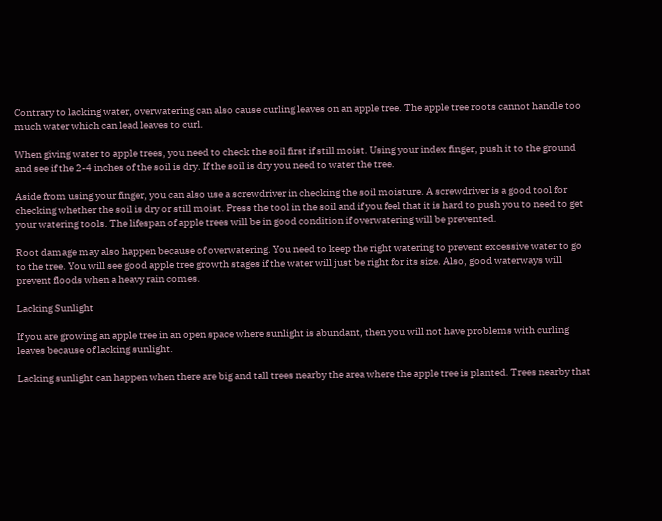Contrary to lacking water, overwatering can also cause curling leaves on an apple tree. The apple tree roots cannot handle too much water which can lead leaves to curl.

When giving water to apple trees, you need to check the soil first if still moist. Using your index finger, push it to the ground and see if the 2-4 inches of the soil is dry. If the soil is dry you need to water the tree.

Aside from using your finger, you can also use a screwdriver in checking the soil moisture. A screwdriver is a good tool for checking whether the soil is dry or still moist. Press the tool in the soil and if you feel that it is hard to push you to need to get your watering tools. The lifespan of apple trees will be in good condition if overwatering will be prevented.

Root damage may also happen because of overwatering. You need to keep the right watering to prevent excessive water to go to the tree. You will see good apple tree growth stages if the water will just be right for its size. Also, good waterways will prevent floods when a heavy rain comes.

Lacking Sunlight

If you are growing an apple tree in an open space where sunlight is abundant, then you will not have problems with curling leaves because of lacking sunlight.

Lacking sunlight can happen when there are big and tall trees nearby the area where the apple tree is planted. Trees nearby that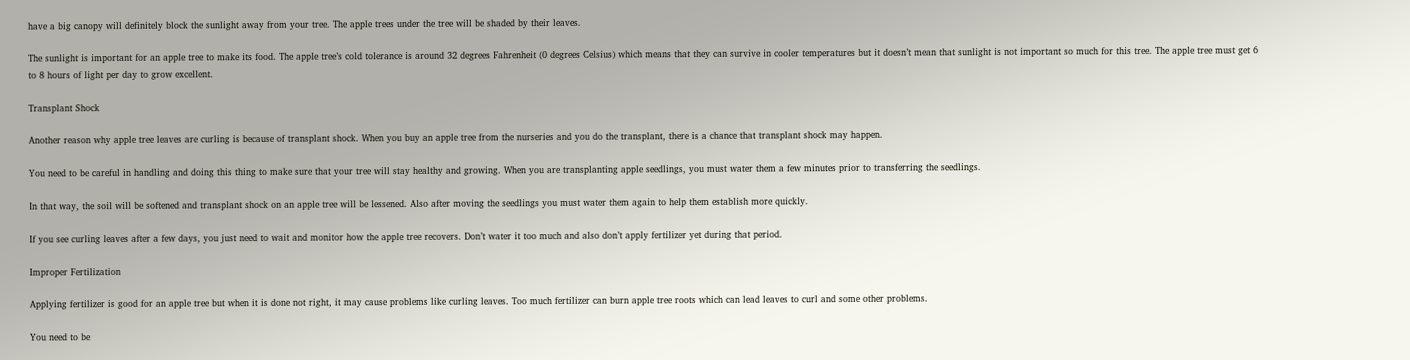have a big canopy will definitely block the sunlight away from your tree. The apple trees under the tree will be shaded by their leaves.

The sunlight is important for an apple tree to make its food. The apple tree’s cold tolerance is around 32 degrees Fahrenheit (0 degrees Celsius) which means that they can survive in cooler temperatures but it doesn’t mean that sunlight is not important so much for this tree. The apple tree must get 6 to 8 hours of light per day to grow excellent.

Transplant Shock

Another reason why apple tree leaves are curling is because of transplant shock. When you buy an apple tree from the nurseries and you do the transplant, there is a chance that transplant shock may happen.

You need to be careful in handling and doing this thing to make sure that your tree will stay healthy and growing. When you are transplanting apple seedlings, you must water them a few minutes prior to transferring the seedlings.

In that way, the soil will be softened and transplant shock on an apple tree will be lessened. Also after moving the seedlings you must water them again to help them establish more quickly.

If you see curling leaves after a few days, you just need to wait and monitor how the apple tree recovers. Don’t water it too much and also don’t apply fertilizer yet during that period.

Improper Fertilization

Applying fertilizer is good for an apple tree but when it is done not right, it may cause problems like curling leaves. Too much fertilizer can burn apple tree roots which can lead leaves to curl and some other problems.

You need to be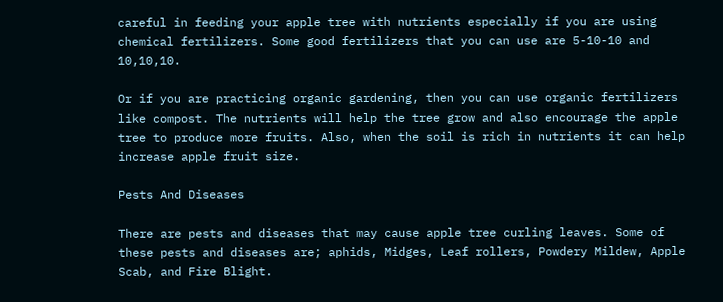careful in feeding your apple tree with nutrients especially if you are using chemical fertilizers. Some good fertilizers that you can use are 5-10-10 and 10,10,10.

Or if you are practicing organic gardening, then you can use organic fertilizers like compost. The nutrients will help the tree grow and also encourage the apple tree to produce more fruits. Also, when the soil is rich in nutrients it can help increase apple fruit size.

Pests And Diseases

There are pests and diseases that may cause apple tree curling leaves. Some of these pests and diseases are; aphids, Midges, Leaf rollers, Powdery Mildew, Apple Scab, and Fire Blight.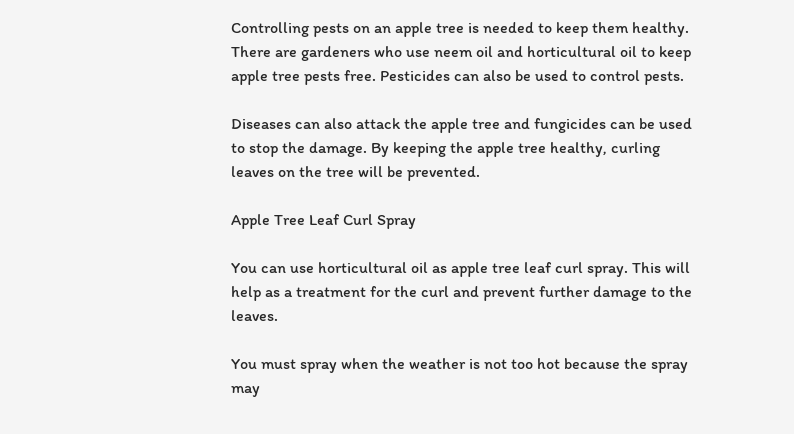Controlling pests on an apple tree is needed to keep them healthy. There are gardeners who use neem oil and horticultural oil to keep apple tree pests free. Pesticides can also be used to control pests.

Diseases can also attack the apple tree and fungicides can be used to stop the damage. By keeping the apple tree healthy, curling leaves on the tree will be prevented.

Apple Tree Leaf Curl Spray

You can use horticultural oil as apple tree leaf curl spray. This will help as a treatment for the curl and prevent further damage to the leaves.

You must spray when the weather is not too hot because the spray may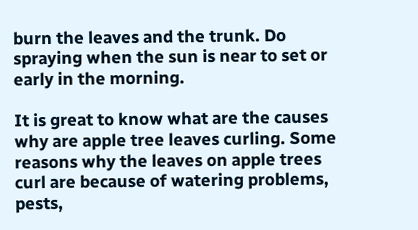burn the leaves and the trunk. Do spraying when the sun is near to set or early in the morning.

It is great to know what are the causes why are apple tree leaves curling. Some reasons why the leaves on apple trees curl are because of watering problems, pests,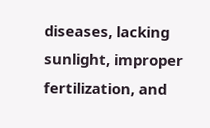diseases, lacking sunlight, improper fertilization, and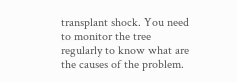transplant shock. You need to monitor the tree regularly to know what are the causes of the problem.